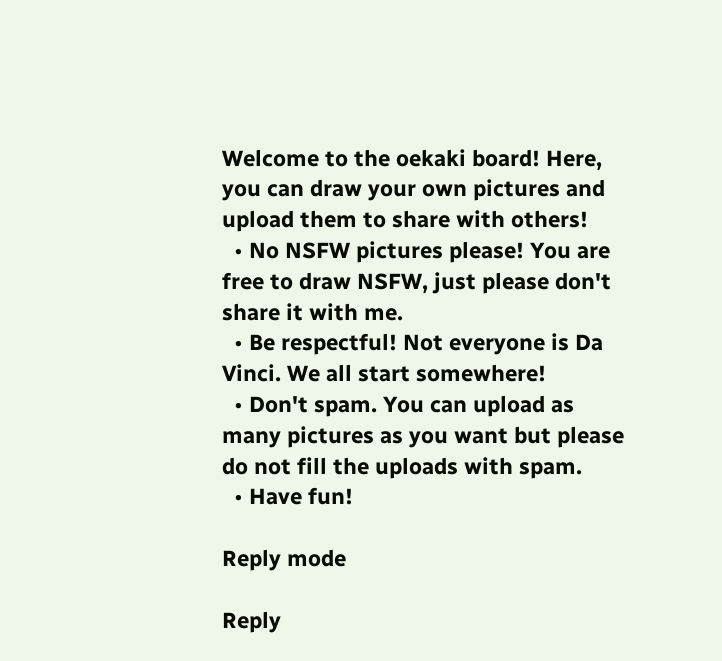Welcome to the oekaki board! Here, you can draw your own pictures and upload them to share with others!
  • No NSFW pictures please! You are free to draw NSFW, just please don't share it with me.
  • Be respectful! Not everyone is Da Vinci. We all start somewhere!
  • Don't spam. You can upload as many pictures as you want but please do not fill the uploads with spam.
  • Have fun!

Reply mode

Reply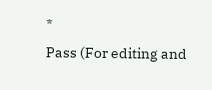*
Pass (For editing and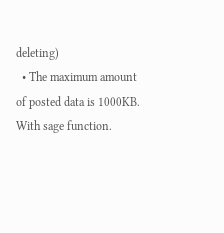deleting)
  • The maximum amount of posted data is 1000KB. With sage function.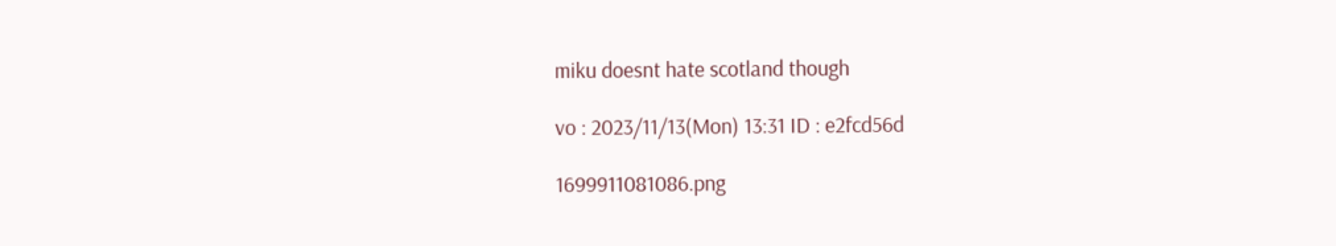miku doesnt hate scotland though

vo : 2023/11/13(Mon) 13:31 ID : e2fcd56d

1699911081086.png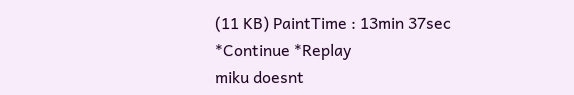(11 KB) PaintTime : 13min 37sec
*Continue *Replay
miku doesnt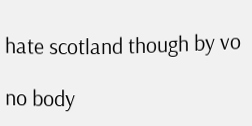hate scotland though by vo

no body